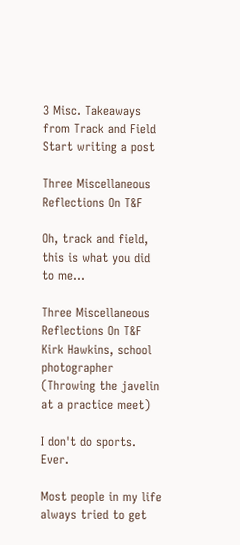3 Misc. Takeaways from Track and Field
Start writing a post

Three Miscellaneous Reflections On T&F

Oh, track and field, this is what you did to me...

Three Miscellaneous Reflections On T&F
Kirk Hawkins, school photographer (Throwing the javelin at a practice meet)

I don't do sports. Ever.

Most people in my life always tried to get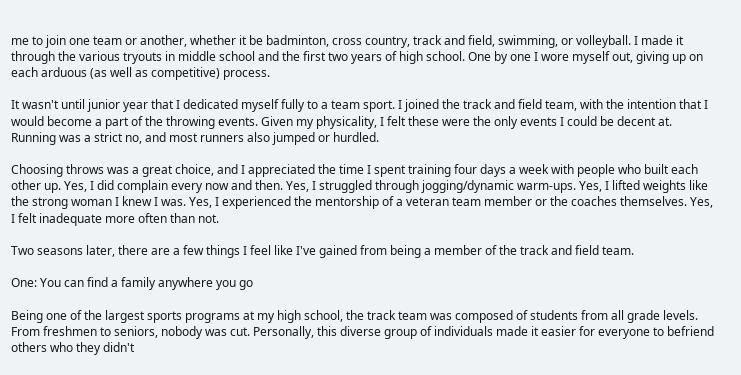me to join one team or another, whether it be badminton, cross country, track and field, swimming, or volleyball. I made it through the various tryouts in middle school and the first two years of high school. One by one I wore myself out, giving up on each arduous (as well as competitive) process.

It wasn't until junior year that I dedicated myself fully to a team sport. I joined the track and field team, with the intention that I would become a part of the throwing events. Given my physicality, I felt these were the only events I could be decent at. Running was a strict no, and most runners also jumped or hurdled.

Choosing throws was a great choice, and I appreciated the time I spent training four days a week with people who built each other up. Yes, I did complain every now and then. Yes, I struggled through jogging/dynamic warm-ups. Yes, I lifted weights like the strong woman I knew I was. Yes, I experienced the mentorship of a veteran team member or the coaches themselves. Yes, I felt inadequate more often than not.

Two seasons later, there are a few things I feel like I've gained from being a member of the track and field team.

One: You can find a family anywhere you go

Being one of the largest sports programs at my high school, the track team was composed of students from all grade levels. From freshmen to seniors, nobody was cut. Personally, this diverse group of individuals made it easier for everyone to befriend others who they didn't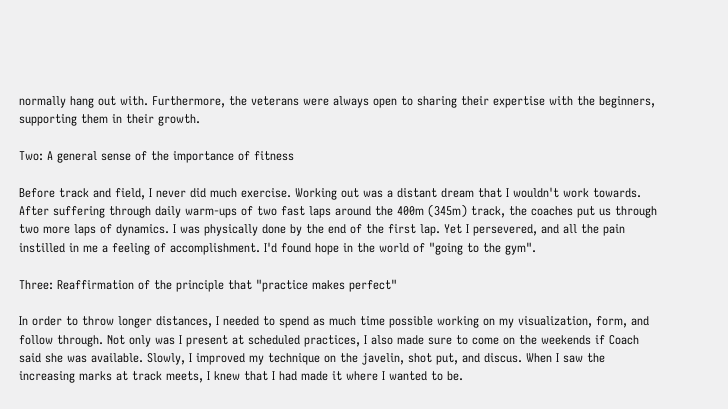normally hang out with. Furthermore, the veterans were always open to sharing their expertise with the beginners, supporting them in their growth.

Two: A general sense of the importance of fitness

Before track and field, I never did much exercise. Working out was a distant dream that I wouldn't work towards. After suffering through daily warm-ups of two fast laps around the 400m (345m) track, the coaches put us through two more laps of dynamics. I was physically done by the end of the first lap. Yet I persevered, and all the pain instilled in me a feeling of accomplishment. I'd found hope in the world of "going to the gym".

Three: Reaffirmation of the principle that "practice makes perfect"

In order to throw longer distances, I needed to spend as much time possible working on my visualization, form, and follow through. Not only was I present at scheduled practices, I also made sure to come on the weekends if Coach said she was available. Slowly, I improved my technique on the javelin, shot put, and discus. When I saw the increasing marks at track meets, I knew that I had made it where I wanted to be.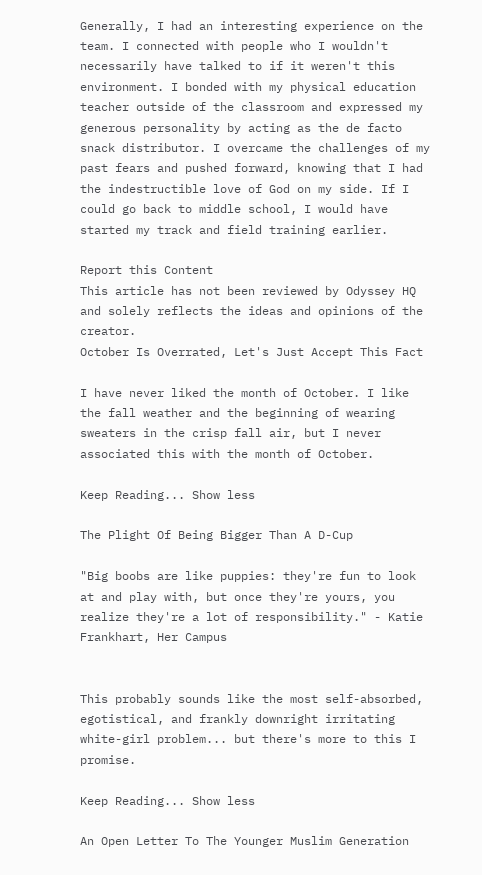Generally, I had an interesting experience on the team. I connected with people who I wouldn't necessarily have talked to if it weren't this environment. I bonded with my physical education teacher outside of the classroom and expressed my generous personality by acting as the de facto snack distributor. I overcame the challenges of my past fears and pushed forward, knowing that I had the indestructible love of God on my side. If I could go back to middle school, I would have started my track and field training earlier.

Report this Content
This article has not been reviewed by Odyssey HQ and solely reflects the ideas and opinions of the creator.
October Is Overrated, Let's Just Accept This Fact

I have never liked the month of October. I like the fall weather and the beginning of wearing sweaters in the crisp fall air, but I never associated this with the month of October.

Keep Reading... Show less

The Plight Of Being Bigger Than A D-Cup

"Big boobs are like puppies: they're fun to look at and play with, but once they're yours, you realize they're a lot of responsibility." - Katie Frankhart, Her Campus


This probably sounds like the most self-absorbed, egotistical, and frankly downright irritating white-girl problem... but there's more to this I promise.

Keep Reading... Show less

An Open Letter To The Younger Muslim Generation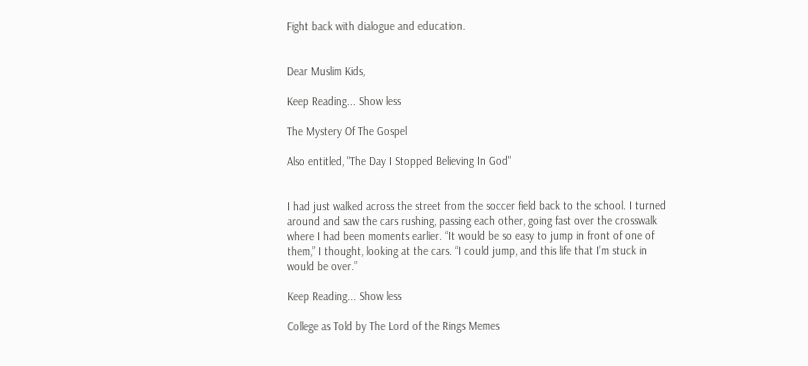Fight back with dialogue and education.


Dear Muslim Kids,

Keep Reading... Show less

The Mystery Of The Gospel

Also entitled, "The Day I Stopped Believing In God"


I had just walked across the street from the soccer field back to the school. I turned around and saw the cars rushing, passing each other, going fast over the crosswalk where I had been moments earlier. “It would be so easy to jump in front of one of them,” I thought, looking at the cars. “I could jump, and this life that I’m stuck in would be over.”

Keep Reading... Show less

College as Told by The Lord of the Rings Memes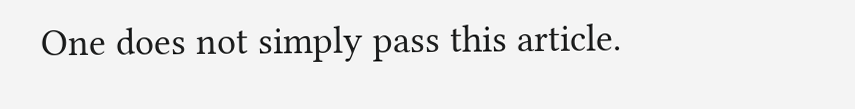One does not simply pass this article.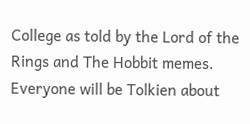College as told by the Lord of the Rings and The Hobbit memes. Everyone will be Tolkien about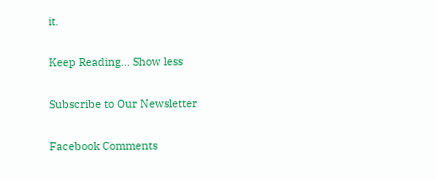it.

Keep Reading... Show less

Subscribe to Our Newsletter

Facebook Comments